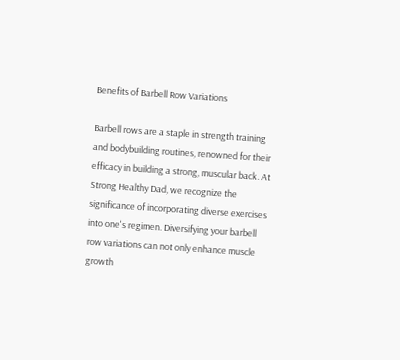Benefits of Barbell Row Variations

Barbell rows are a staple in strength training and bodybuilding routines, renowned for their efficacy in building a strong, muscular back. At Strong Healthy Dad, we recognize the significance of incorporating diverse exercises into one's regimen. Diversifying your barbell row variations can not only enhance muscle growth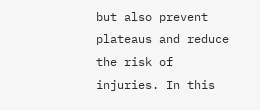but also prevent plateaus and reduce the risk of injuries. In this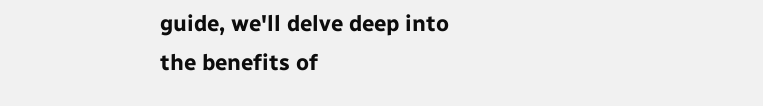guide, we'll delve deep into the benefits of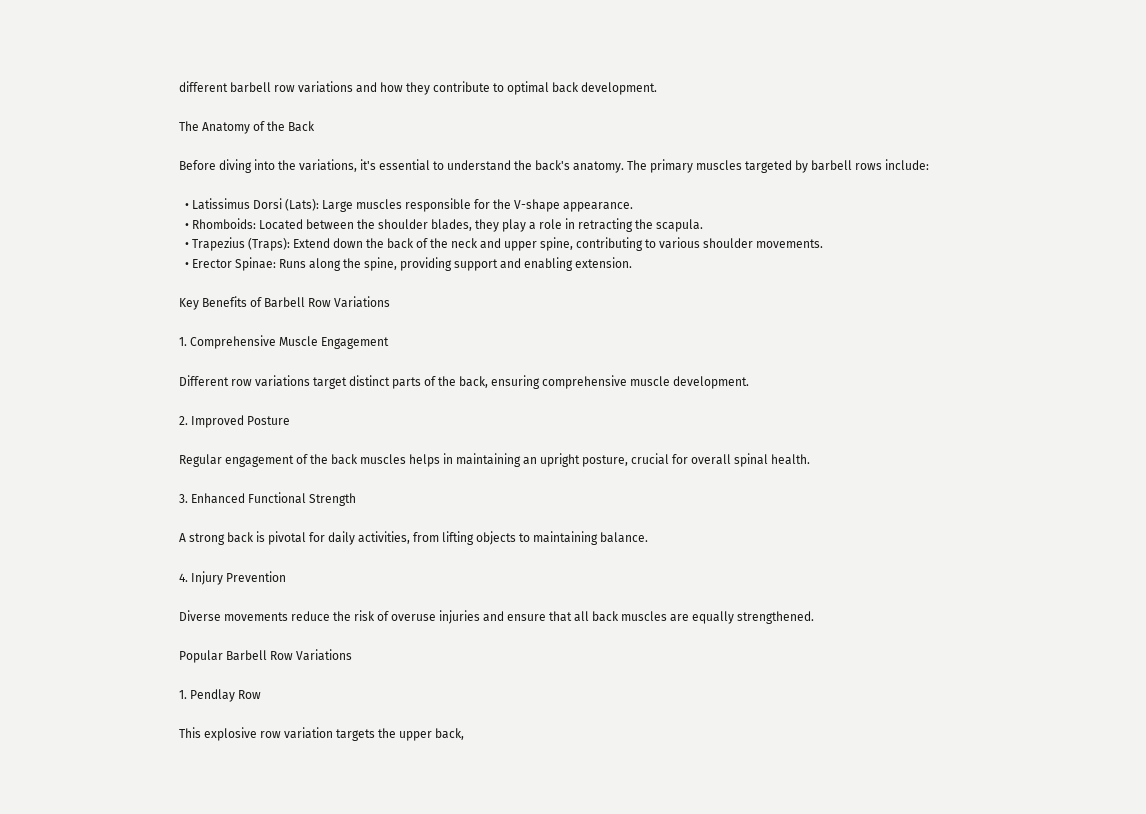different barbell row variations and how they contribute to optimal back development.

The Anatomy of the Back

Before diving into the variations, it's essential to understand the back's anatomy. The primary muscles targeted by barbell rows include:

  • Latissimus Dorsi (Lats): Large muscles responsible for the V-shape appearance.
  • Rhomboids: Located between the shoulder blades, they play a role in retracting the scapula.
  • Trapezius (Traps): Extend down the back of the neck and upper spine, contributing to various shoulder movements.
  • Erector Spinae: Runs along the spine, providing support and enabling extension.

Key Benefits of Barbell Row Variations

1. Comprehensive Muscle Engagement

Different row variations target distinct parts of the back, ensuring comprehensive muscle development.

2. Improved Posture

Regular engagement of the back muscles helps in maintaining an upright posture, crucial for overall spinal health.

3. Enhanced Functional Strength

A strong back is pivotal for daily activities, from lifting objects to maintaining balance.

4. Injury Prevention

Diverse movements reduce the risk of overuse injuries and ensure that all back muscles are equally strengthened.

Popular Barbell Row Variations

1. Pendlay Row

This explosive row variation targets the upper back,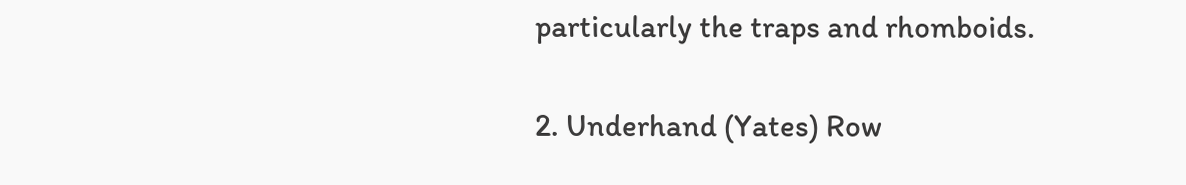particularly the traps and rhomboids.

2. Underhand (Yates) Row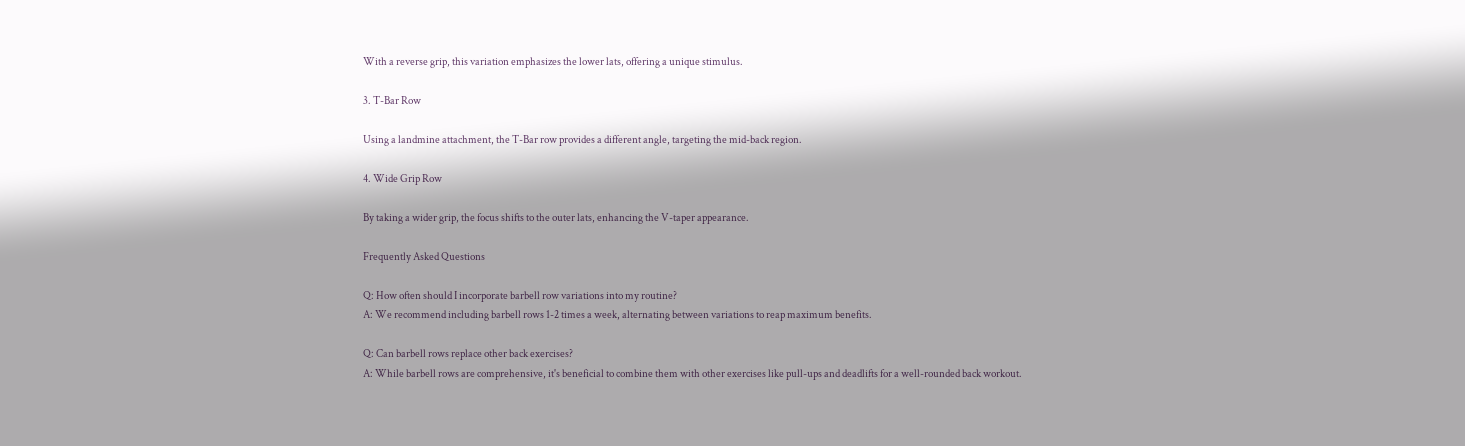With a reverse grip, this variation emphasizes the lower lats, offering a unique stimulus.

3. T-Bar Row

Using a landmine attachment, the T-Bar row provides a different angle, targeting the mid-back region.

4. Wide Grip Row

By taking a wider grip, the focus shifts to the outer lats, enhancing the V-taper appearance.

Frequently Asked Questions

Q: How often should I incorporate barbell row variations into my routine?
A: We recommend including barbell rows 1-2 times a week, alternating between variations to reap maximum benefits.

Q: Can barbell rows replace other back exercises?
A: While barbell rows are comprehensive, it's beneficial to combine them with other exercises like pull-ups and deadlifts for a well-rounded back workout.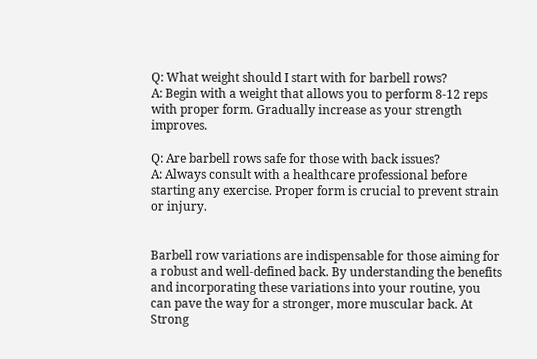Q: What weight should I start with for barbell rows?
A: Begin with a weight that allows you to perform 8-12 reps with proper form. Gradually increase as your strength improves.

Q: Are barbell rows safe for those with back issues?
A: Always consult with a healthcare professional before starting any exercise. Proper form is crucial to prevent strain or injury.


Barbell row variations are indispensable for those aiming for a robust and well-defined back. By understanding the benefits and incorporating these variations into your routine, you can pave the way for a stronger, more muscular back. At Strong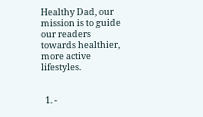Healthy Dad, our mission is to guide our readers towards healthier, more active lifestyles.


  1. -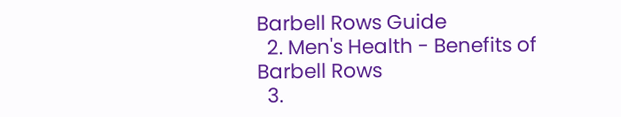Barbell Rows Guide
  2. Men's Health - Benefits of Barbell Rows
  3.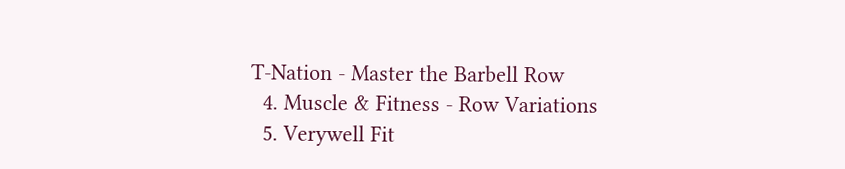T-Nation - Master the Barbell Row
  4. Muscle & Fitness - Row Variations
  5. Verywell Fit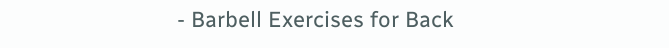- Barbell Exercises for Back